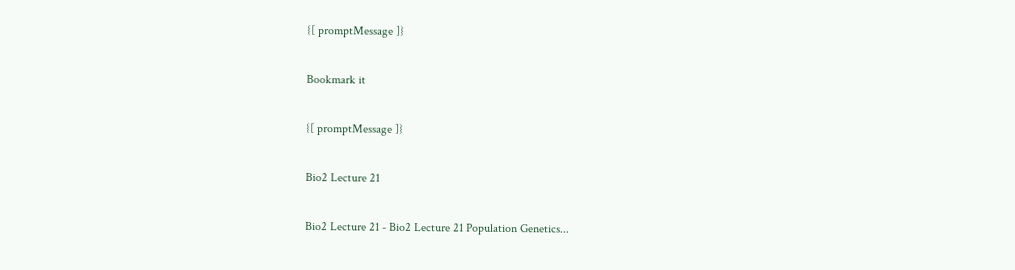{[ promptMessage ]}

Bookmark it

{[ promptMessage ]}

Bio2 Lecture 21

Bio2 Lecture 21 - Bio2 Lecture 21 Population Genetics...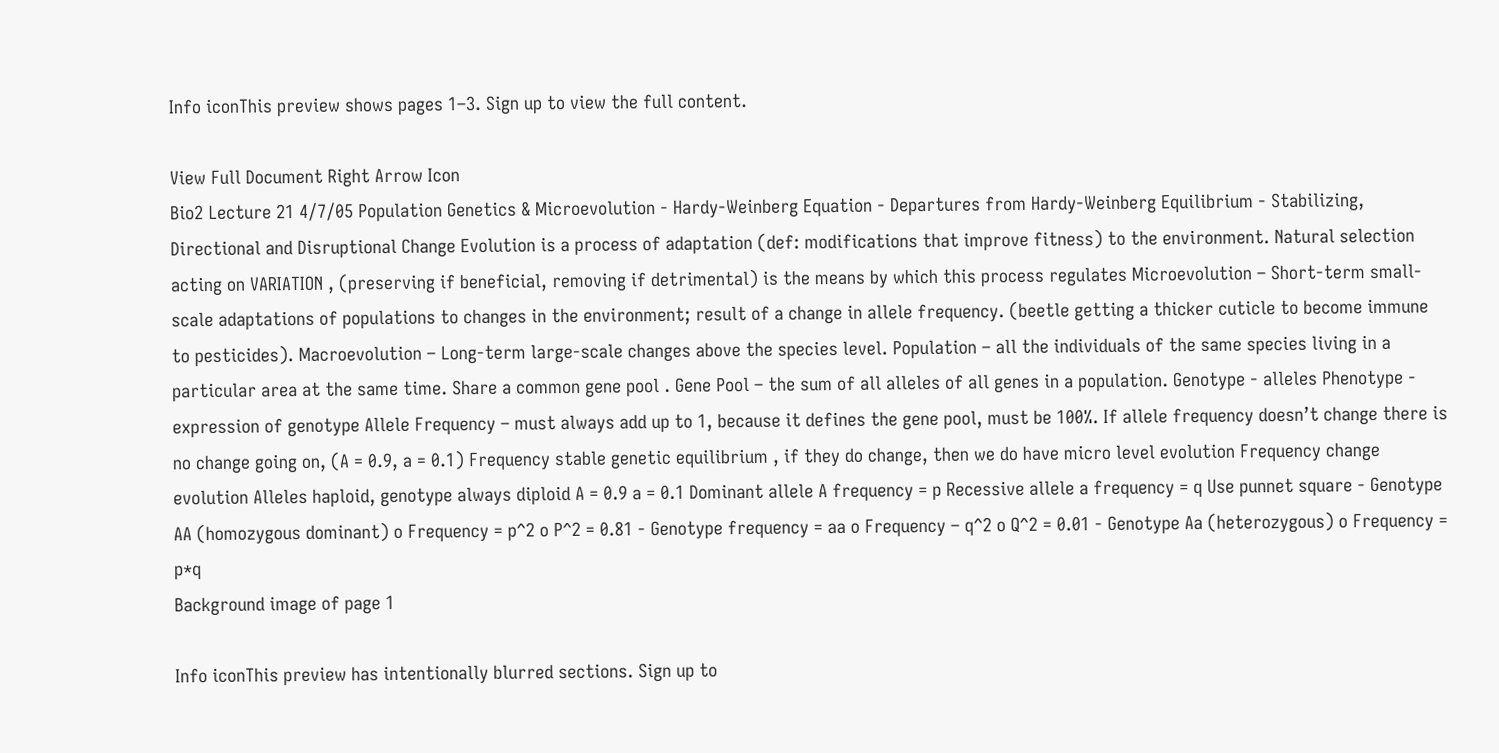Info iconThis preview shows pages 1–3. Sign up to view the full content.

View Full Document Right Arrow Icon
Bio2 Lecture 21 4/7/05 Population Genetics & Microevolution - Hardy-Weinberg Equation - Departures from Hardy-Weinberg Equilibrium - Stabilizing, Directional and Disruptional Change Evolution is a process of adaptation (def: modifications that improve fitness) to the environment. Natural selection acting on VARIATION , (preserving if beneficial, removing if detrimental) is the means by which this process regulates Microevolution – Short-term small-scale adaptations of populations to changes in the environment; result of a change in allele frequency. (beetle getting a thicker cuticle to become immune to pesticides). Macroevolution – Long-term large-scale changes above the species level. Population – all the individuals of the same species living in a particular area at the same time. Share a common gene pool . Gene Pool – the sum of all alleles of all genes in a population. Genotype - alleles Phenotype - expression of genotype Allele Frequency – must always add up to 1, because it defines the gene pool, must be 100%. If allele frequency doesn’t change there is no change going on, (A = 0.9, a = 0.1) Frequency stable genetic equilibrium , if they do change, then we do have micro level evolution Frequency change evolution Alleles haploid, genotype always diploid A = 0.9 a = 0.1 Dominant allele A frequency = p Recessive allele a frequency = q Use punnet square - Genotype AA (homozygous dominant) o Frequency = p^2 o P^2 = 0.81 - Genotype frequency = aa o Frequency – q^2 o Q^2 = 0.01 - Genotype Aa (heterozygous) o Frequency = p*q
Background image of page 1

Info iconThis preview has intentionally blurred sections. Sign up to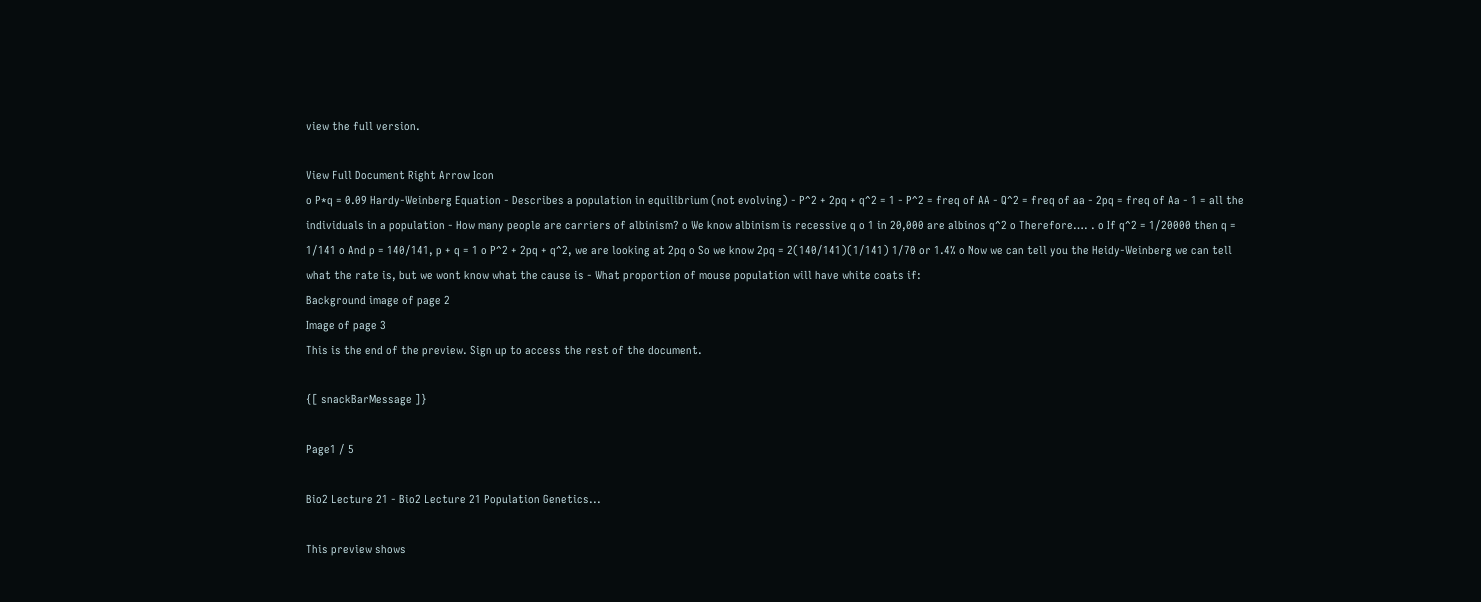view the full version.

View Full Document Right Arrow Icon
o P*q = 0.09 Hardy-Weinberg Equation - Describes a population in equilibrium (not evolving) - P^2 + 2pq + q^2 = 1 - P^2 = freq of AA - Q^2 = freq of aa - 2pq = freq of Aa - 1 = all the individuals in a population - How many people are carriers of albinism? o We know albinism is recessive q o 1 in 20,000 are albinos q^2 o Therefore…. . o If q^2 = 1/20000 then q = 1/141 o And p = 140/141, p + q = 1 o P^2 + 2pq + q^2, we are looking at 2pq o So we know 2pq = 2(140/141)(1/141) 1/70 or 1.4% o Now we can tell you the Heidy-Weinberg we can tell what the rate is, but we wont know what the cause is - What proportion of mouse population will have white coats if:
Background image of page 2
Image of page 3
This is the end of the preview. Sign up to access the rest of the document.

{[ snackBarMessage ]}

Page1 / 5

Bio2 Lecture 21 - Bio2 Lecture 21 Population Genetics...

This preview shows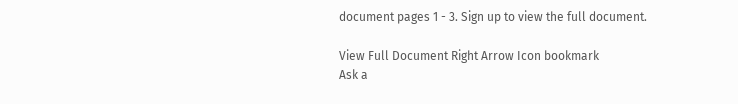document pages 1 - 3. Sign up to view the full document.

View Full Document Right Arrow Icon bookmark
Ask a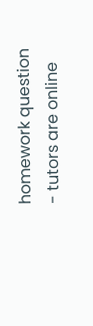homework question - tutors are online